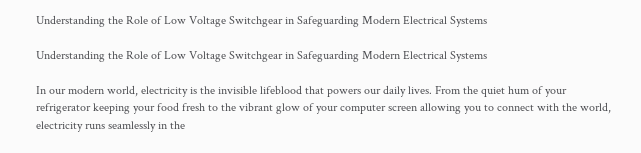Understanding the Role of Low Voltage Switchgear in Safeguarding Modern Electrical Systems

Understanding the Role of Low Voltage Switchgear in Safeguarding Modern Electrical Systems

In our modern world, electricity is the invisible lifeblood that powers our daily lives. From the quiet hum of your refrigerator keeping your food fresh to the vibrant glow of your computer screen allowing you to connect with the world, electricity runs seamlessly in the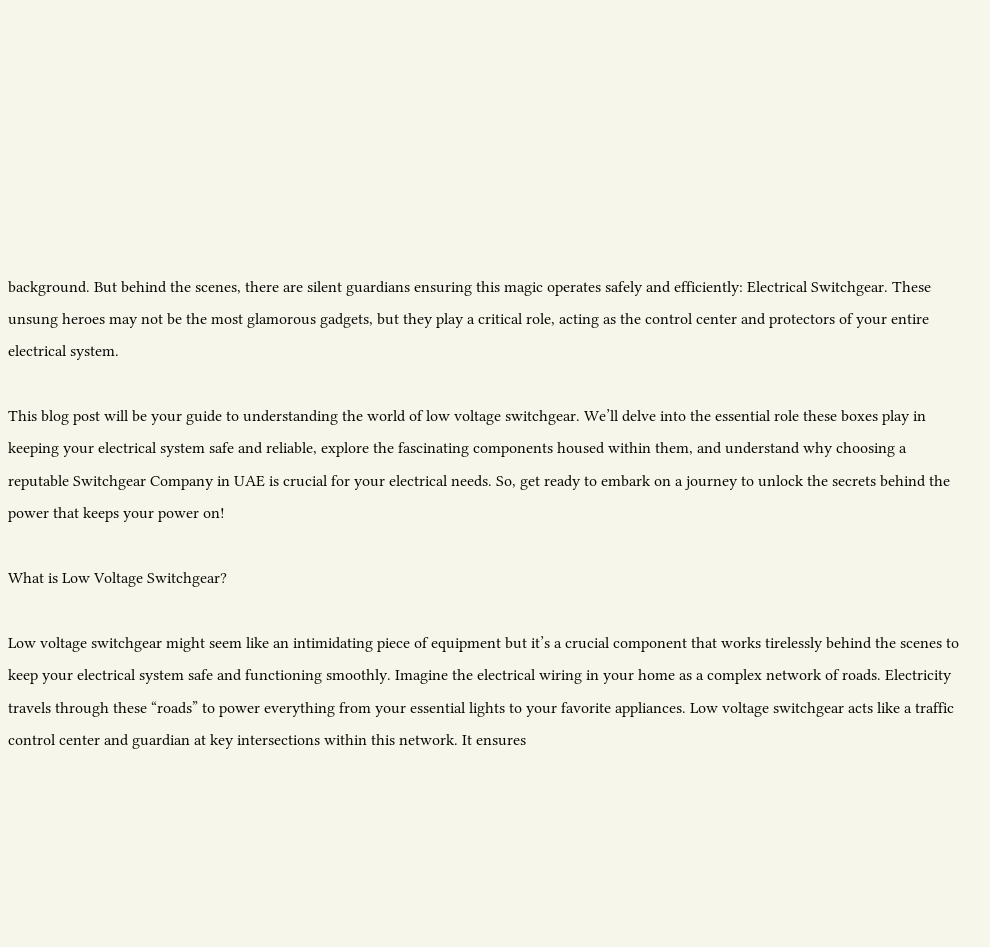background. But behind the scenes, there are silent guardians ensuring this magic operates safely and efficiently: Electrical Switchgear. These unsung heroes may not be the most glamorous gadgets, but they play a critical role, acting as the control center and protectors of your entire electrical system.

This blog post will be your guide to understanding the world of low voltage switchgear. We’ll delve into the essential role these boxes play in keeping your electrical system safe and reliable, explore the fascinating components housed within them, and understand why choosing a reputable Switchgear Company in UAE is crucial for your electrical needs. So, get ready to embark on a journey to unlock the secrets behind the power that keeps your power on!

What is Low Voltage Switchgear?

Low voltage switchgear might seem like an intimidating piece of equipment but it’s a crucial component that works tirelessly behind the scenes to keep your electrical system safe and functioning smoothly. Imagine the electrical wiring in your home as a complex network of roads. Electricity travels through these “roads” to power everything from your essential lights to your favorite appliances. Low voltage switchgear acts like a traffic control center and guardian at key intersections within this network. It ensures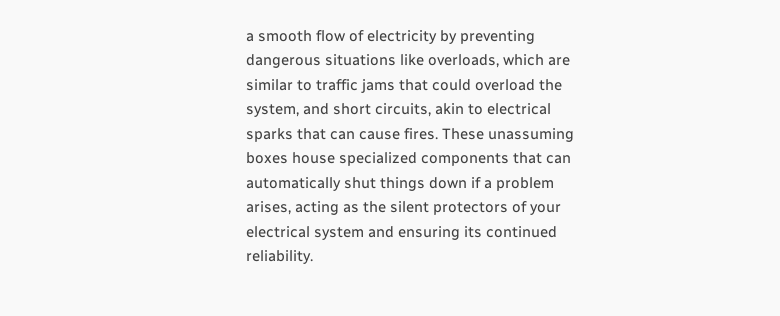a smooth flow of electricity by preventing dangerous situations like overloads, which are similar to traffic jams that could overload the system, and short circuits, akin to electrical sparks that can cause fires. These unassuming boxes house specialized components that can automatically shut things down if a problem arises, acting as the silent protectors of your electrical system and ensuring its continued reliability.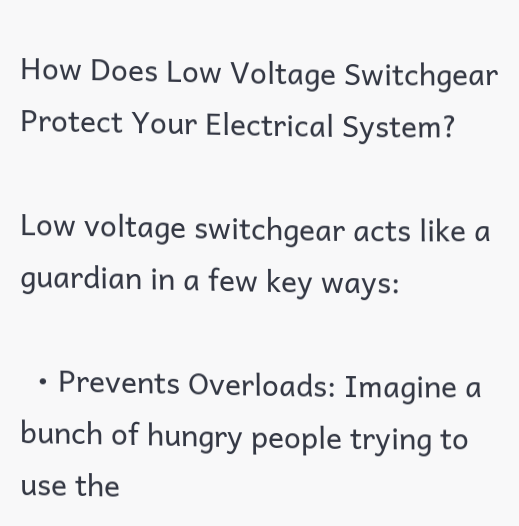How Does Low Voltage Switchgear Protect Your Electrical System?

Low voltage switchgear acts like a guardian in a few key ways:

  • Prevents Overloads: Imagine a bunch of hungry people trying to use the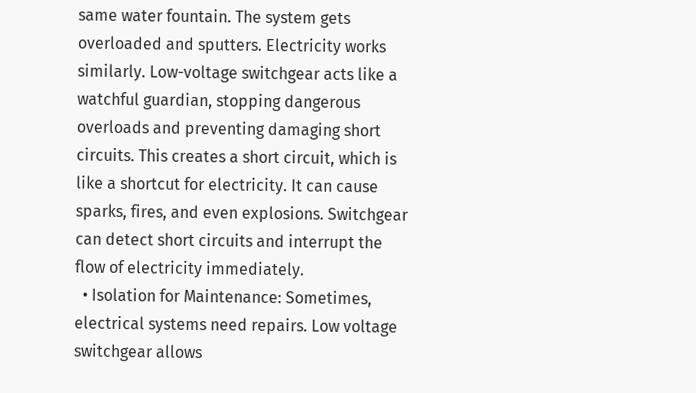same water fountain. The system gets overloaded and sputters. Electricity works similarly. Low-voltage switchgear acts like a watchful guardian, stopping dangerous overloads and preventing damaging short circuits. This creates a short circuit, which is like a shortcut for electricity. It can cause sparks, fires, and even explosions. Switchgear can detect short circuits and interrupt the flow of electricity immediately.
  • Isolation for Maintenance: Sometimes, electrical systems need repairs. Low voltage switchgear allows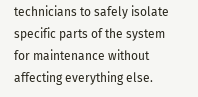technicians to safely isolate specific parts of the system for maintenance without affecting everything else.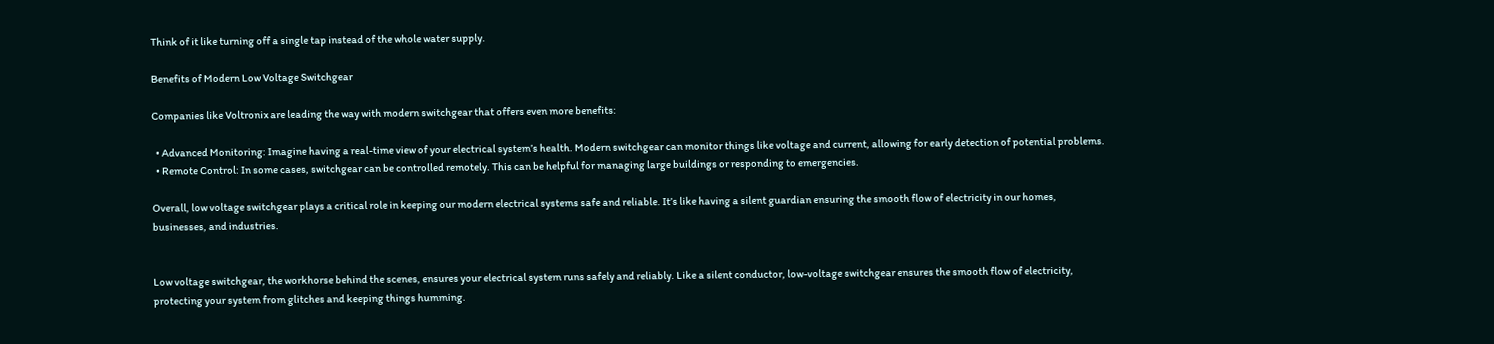Think of it like turning off a single tap instead of the whole water supply.

Benefits of Modern Low Voltage Switchgear

Companies like Voltronix are leading the way with modern switchgear that offers even more benefits:

  • Advanced Monitoring: Imagine having a real-time view of your electrical system’s health. Modern switchgear can monitor things like voltage and current, allowing for early detection of potential problems.
  • Remote Control: In some cases, switchgear can be controlled remotely. This can be helpful for managing large buildings or responding to emergencies.

Overall, low voltage switchgear plays a critical role in keeping our modern electrical systems safe and reliable. It’s like having a silent guardian ensuring the smooth flow of electricity in our homes, businesses, and industries.


Low voltage switchgear, the workhorse behind the scenes, ensures your electrical system runs safely and reliably. Like a silent conductor, low-voltage switchgear ensures the smooth flow of electricity, protecting your system from glitches and keeping things humming.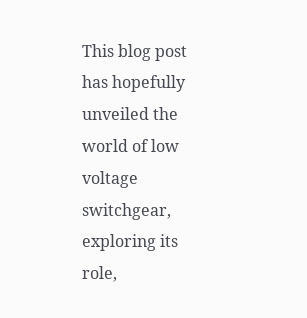This blog post has hopefully unveiled the world of low voltage switchgear, exploring its role,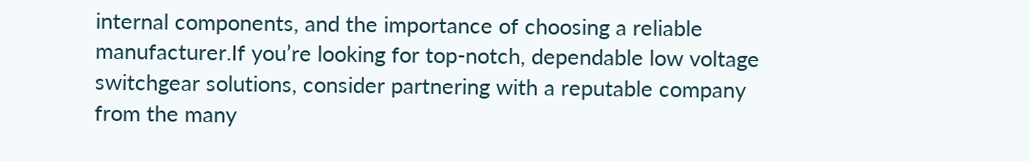internal components, and the importance of choosing a reliable manufacturer.If you’re looking for top-notch, dependable low voltage switchgear solutions, consider partnering with a reputable company from the many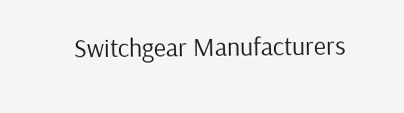Switchgear Manufacturers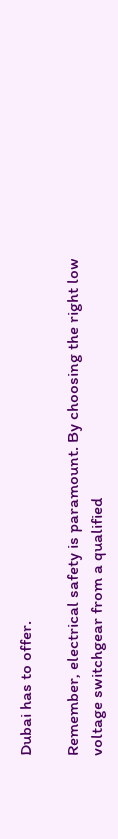Dubai has to offer.

Remember, electrical safety is paramount. By choosing the right low voltage switchgear from a qualified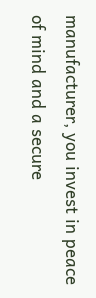manufacturer, you invest in peace of mind and a secure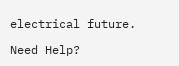electrical future.

Need Help?